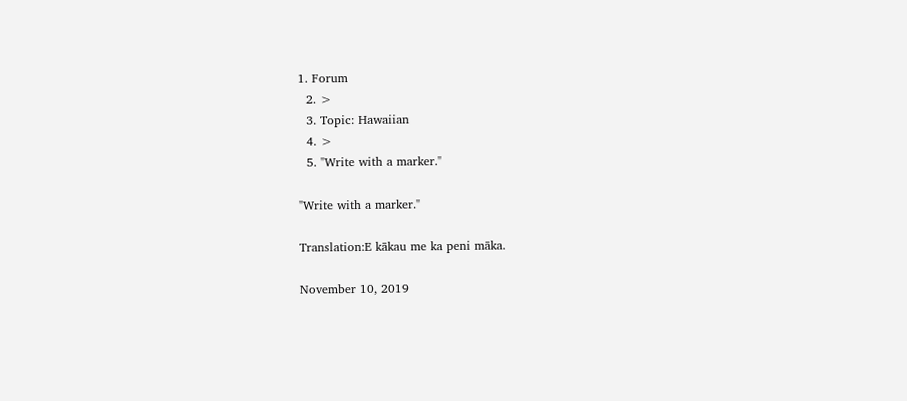1. Forum
  2. >
  3. Topic: Hawaiian
  4. >
  5. "Write with a marker."

"Write with a marker."

Translation:E kākau me ka peni māka.

November 10, 2019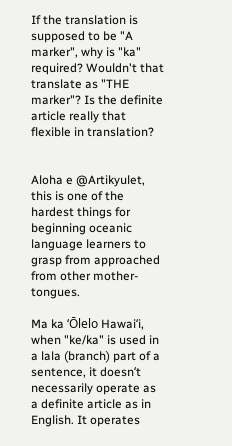If the translation is supposed to be "A marker", why is "ka" required? Wouldn't that translate as "THE marker"? Is the definite article really that flexible in translation?


Aloha e @Artikyulet, this is one of the hardest things for beginning oceanic language learners to grasp from approached from other mother-tongues.

Ma ka ʻŌlelo Hawaiʻi, when "ke/ka" is used in a lala (branch) part of a sentence, it doesnʻt necessarily operate as a definite article as in English. It operates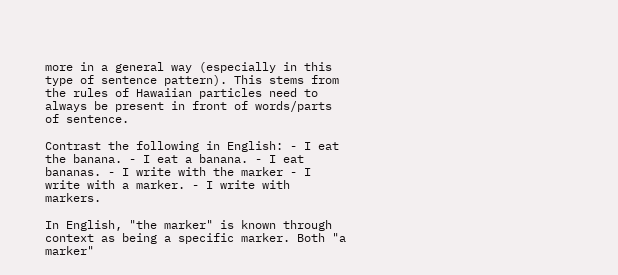more in a general way (especially in this type of sentence pattern). This stems from the rules of Hawaiian particles need to always be present in front of words/parts of sentence.

Contrast the following in English: - I eat the banana. - I eat a banana. - I eat bananas. - I write with the marker - I write with a marker. - I write with markers.

In English, "the marker" is known through context as being a specific marker. Both "a marker"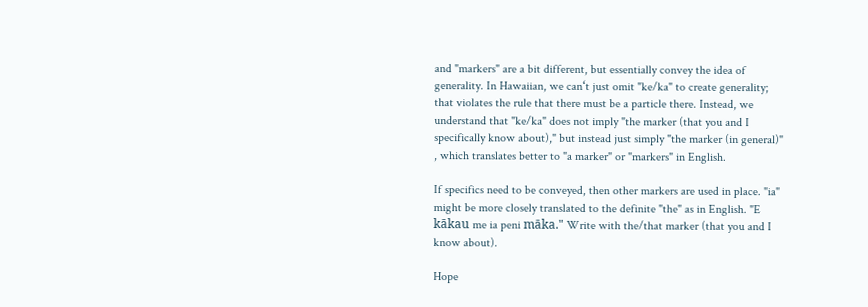and "markers" are a bit different, but essentially convey the idea of generality. In Hawaiian, we canʻt just omit "ke/ka" to create generality; that violates the rule that there must be a particle there. Instead, we understand that "ke/ka" does not imply "the marker (that you and I specifically know about)," but instead just simply "the marker (in general)" , which translates better to "a marker" or "markers" in English.

If specifics need to be conveyed, then other markers are used in place. "ia" might be more closely translated to the definite "the" as in English. "E kākau me ia peni māka." Write with the/that marker (that you and I know about).

Hope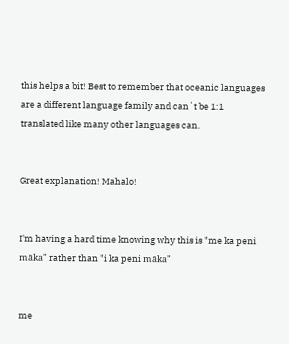this helps a bit! Best to remember that oceanic languages are a different language family and canʻt be 1:1 translated like many other languages can.


Great explanation! Mahalo!


I'm having a hard time knowing why this is "me ka peni māka" rather than "i ka peni māka"


me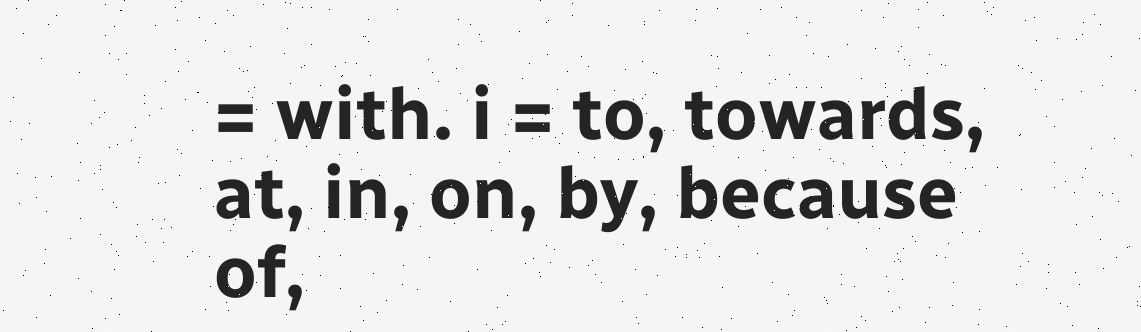= with. i = to, towards, at, in, on, by, because of,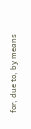for, due to, by means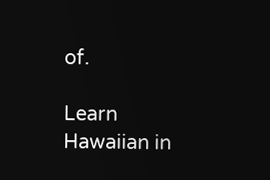of.

Learn Hawaiian in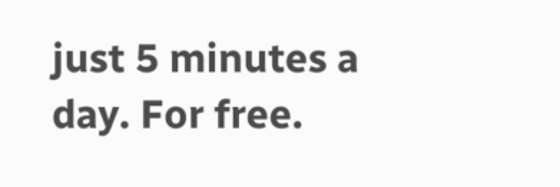just 5 minutes a day. For free.